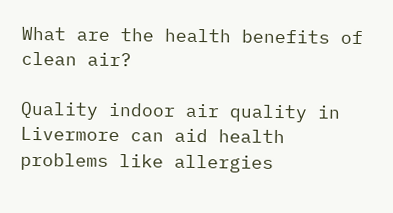What are the health benefits of clean air?

Quality indoor air quality in Livermore can aid health problems like allergies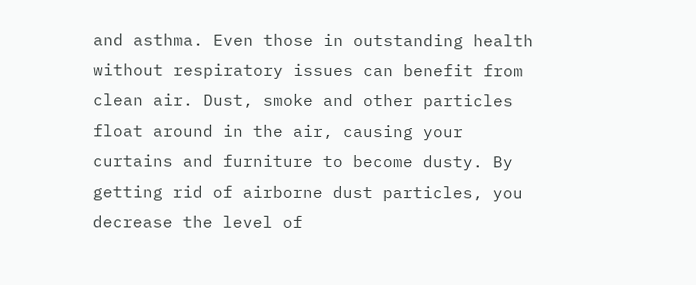and asthma. Even those in outstanding health without respiratory issues can benefit from clean air. Dust, smoke and other particles float around in the air, causing your curtains and furniture to become dusty. By getting rid of airborne dust particles, you decrease the level of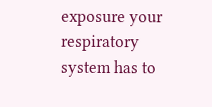exposure your respiratory system has to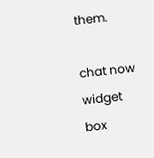them.

chat now widget box